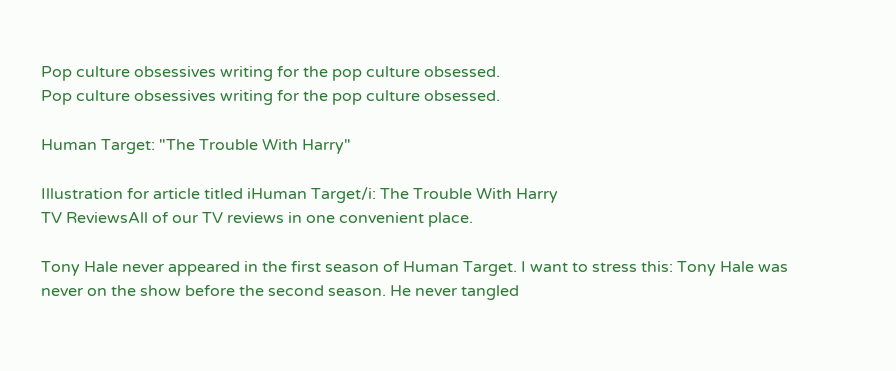Pop culture obsessives writing for the pop culture obsessed.
Pop culture obsessives writing for the pop culture obsessed.

Human Target: "The Trouble With Harry"

Illustration for article titled iHuman Target/i: The Trouble With Harry
TV ReviewsAll of our TV reviews in one convenient place.

Tony Hale never appeared in the first season of Human Target. I want to stress this: Tony Hale was never on the show before the second season. He never tangled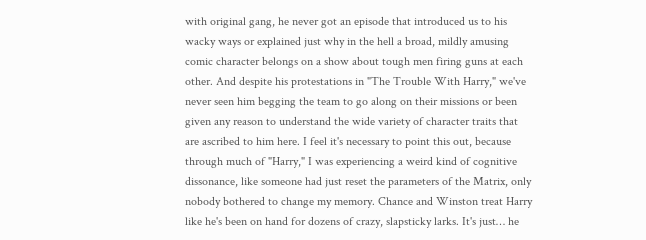with original gang, he never got an episode that introduced us to his wacky ways or explained just why in the hell a broad, mildly amusing comic character belongs on a show about tough men firing guns at each other. And despite his protestations in "The Trouble With Harry," we've never seen him begging the team to go along on their missions or been given any reason to understand the wide variety of character traits that are ascribed to him here. I feel it's necessary to point this out, because through much of "Harry," I was experiencing a weird kind of cognitive dissonance, like someone had just reset the parameters of the Matrix, only nobody bothered to change my memory. Chance and Winston treat Harry like he's been on hand for dozens of crazy, slapsticky larks. It's just… he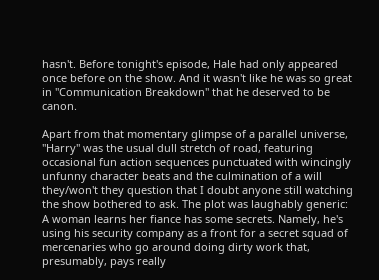hasn't. Before tonight's episode, Hale had only appeared once before on the show. And it wasn't like he was so great in "Communication Breakdown" that he deserved to be canon.

Apart from that momentary glimpse of a parallel universe, "Harry" was the usual dull stretch of road, featuring occasional fun action sequences punctuated with wincingly unfunny character beats and the culmination of a will they/won't they question that I doubt anyone still watching the show bothered to ask. The plot was laughably generic: A woman learns her fiance has some secrets. Namely, he's using his security company as a front for a secret squad of mercenaries who go around doing dirty work that, presumably, pays really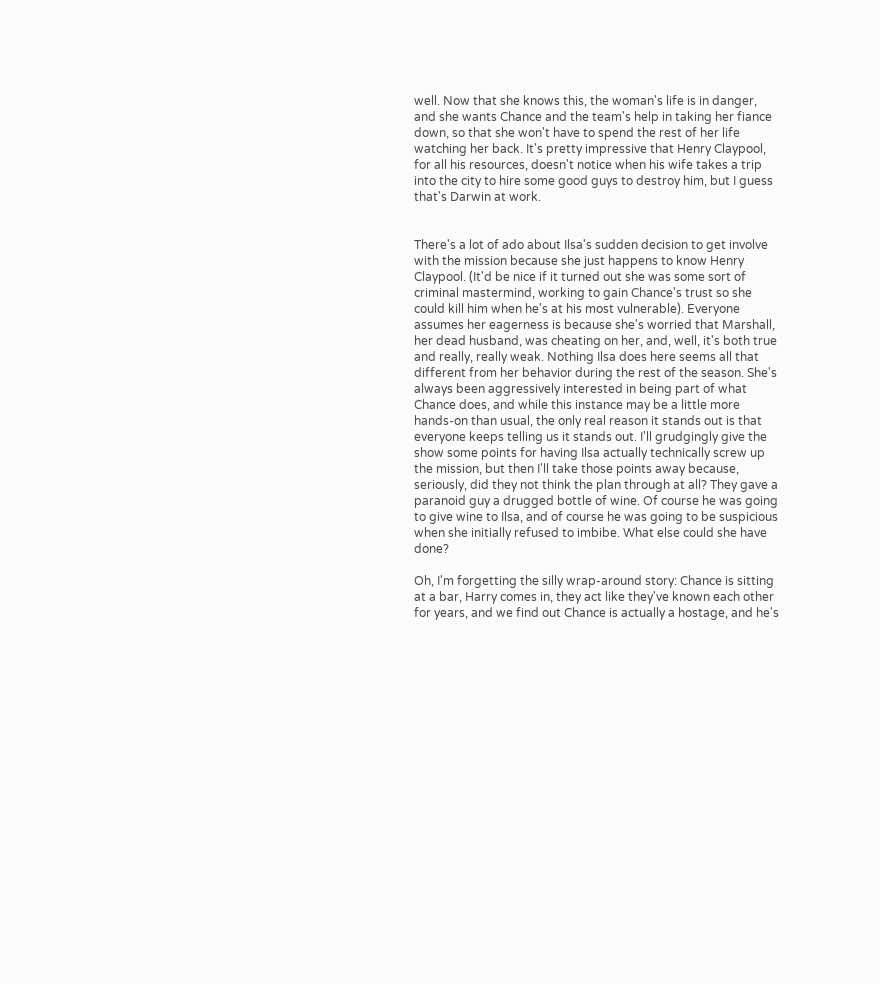well. Now that she knows this, the woman's life is in danger, and she wants Chance and the team's help in taking her fiance down, so that she won't have to spend the rest of her life watching her back. It's pretty impressive that Henry Claypool, for all his resources, doesn't notice when his wife takes a trip into the city to hire some good guys to destroy him, but I guess that's Darwin at work.


There's a lot of ado about Ilsa's sudden decision to get involve with the mission because she just happens to know Henry Claypool. (It'd be nice if it turned out she was some sort of criminal mastermind, working to gain Chance's trust so she could kill him when he's at his most vulnerable). Everyone assumes her eagerness is because she's worried that Marshall, her dead husband, was cheating on her, and, well, it's both true and really, really weak. Nothing Ilsa does here seems all that different from her behavior during the rest of the season. She's always been aggressively interested in being part of what Chance does, and while this instance may be a little more hands-on than usual, the only real reason it stands out is that everyone keeps telling us it stands out. I'll grudgingly give the show some points for having Ilsa actually technically screw up the mission, but then I'll take those points away because, seriously, did they not think the plan through at all? They gave a paranoid guy a drugged bottle of wine. Of course he was going to give wine to Ilsa, and of course he was going to be suspicious when she initially refused to imbibe. What else could she have done?

Oh, I'm forgetting the silly wrap-around story: Chance is sitting at a bar, Harry comes in, they act like they've known each other for years, and we find out Chance is actually a hostage, and he's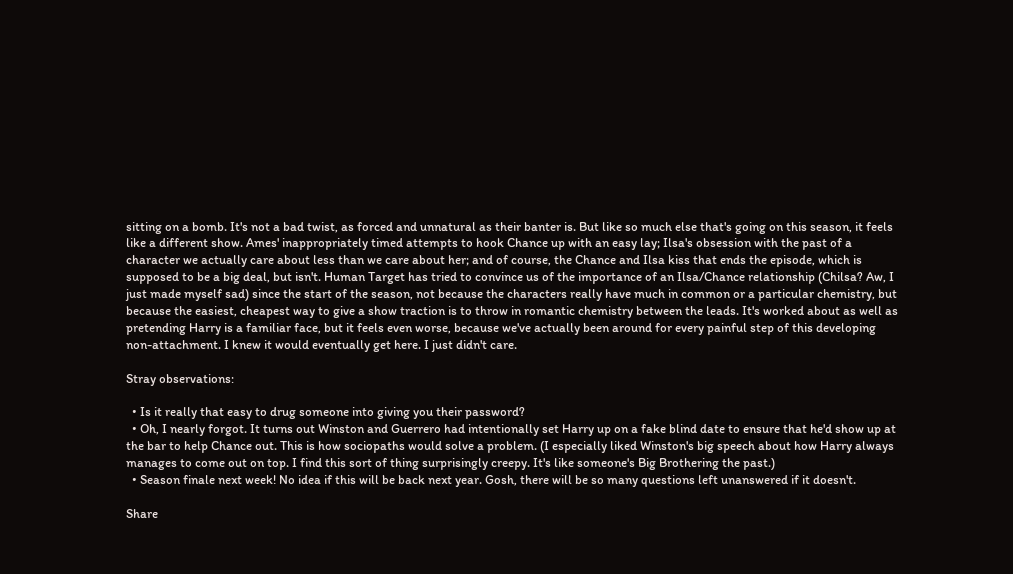sitting on a bomb. It's not a bad twist, as forced and unnatural as their banter is. But like so much else that's going on this season, it feels like a different show. Ames' inappropriately timed attempts to hook Chance up with an easy lay; Ilsa's obsession with the past of a character we actually care about less than we care about her; and of course, the Chance and Ilsa kiss that ends the episode, which is supposed to be a big deal, but isn't. Human Target has tried to convince us of the importance of an Ilsa/Chance relationship (Chilsa? Aw, I just made myself sad) since the start of the season, not because the characters really have much in common or a particular chemistry, but because the easiest, cheapest way to give a show traction is to throw in romantic chemistry between the leads. It's worked about as well as pretending Harry is a familiar face, but it feels even worse, because we've actually been around for every painful step of this developing non-attachment. I knew it would eventually get here. I just didn't care.

Stray observations:

  • Is it really that easy to drug someone into giving you their password?
  • Oh, I nearly forgot. It turns out Winston and Guerrero had intentionally set Harry up on a fake blind date to ensure that he'd show up at the bar to help Chance out. This is how sociopaths would solve a problem. (I especially liked Winston's big speech about how Harry always manages to come out on top. I find this sort of thing surprisingly creepy. It's like someone's Big Brothering the past.)
  • Season finale next week! No idea if this will be back next year. Gosh, there will be so many questions left unanswered if it doesn't.

Share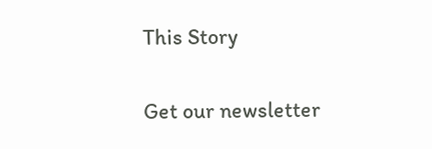This Story

Get our newsletter